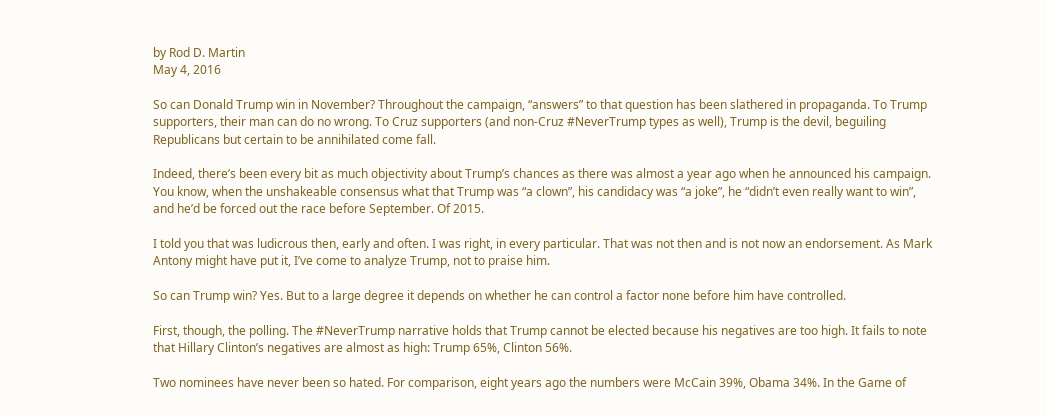by Rod D. Martin
May 4, 2016

So can Donald Trump win in November? Throughout the campaign, “answers” to that question has been slathered in propaganda. To Trump supporters, their man can do no wrong. To Cruz supporters (and non-Cruz #NeverTrump types as well), Trump is the devil, beguiling Republicans but certain to be annihilated come fall.

Indeed, there’s been every bit as much objectivity about Trump’s chances as there was almost a year ago when he announced his campaign. You know, when the unshakeable consensus what that Trump was “a clown”, his candidacy was “a joke”, he “didn’t even really want to win”, and he’d be forced out the race before September. Of 2015.

I told you that was ludicrous then, early and often. I was right, in every particular. That was not then and is not now an endorsement. As Mark Antony might have put it, I’ve come to analyze Trump, not to praise him.

So can Trump win? Yes. But to a large degree it depends on whether he can control a factor none before him have controlled.

First, though, the polling. The #NeverTrump narrative holds that Trump cannot be elected because his negatives are too high. It fails to note that Hillary Clinton’s negatives are almost as high: Trump 65%, Clinton 56%.

Two nominees have never been so hated. For comparison, eight years ago the numbers were McCain 39%, Obama 34%. In the Game of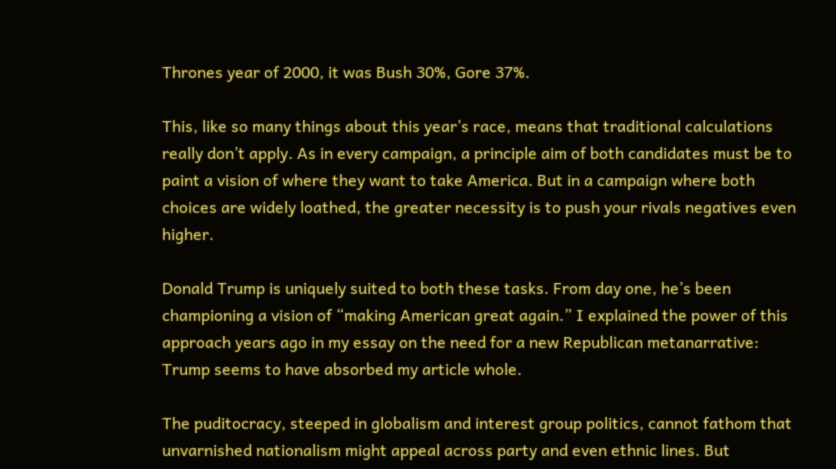Thrones year of 2000, it was Bush 30%, Gore 37%.

This, like so many things about this year’s race, means that traditional calculations really don’t apply. As in every campaign, a principle aim of both candidates must be to paint a vision of where they want to take America. But in a campaign where both choices are widely loathed, the greater necessity is to push your rivals negatives even higher.

Donald Trump is uniquely suited to both these tasks. From day one, he’s been championing a vision of “making American great again.” I explained the power of this approach years ago in my essay on the need for a new Republican metanarrative: Trump seems to have absorbed my article whole.

The puditocracy, steeped in globalism and interest group politics, cannot fathom that unvarnished nationalism might appeal across party and even ethnic lines. But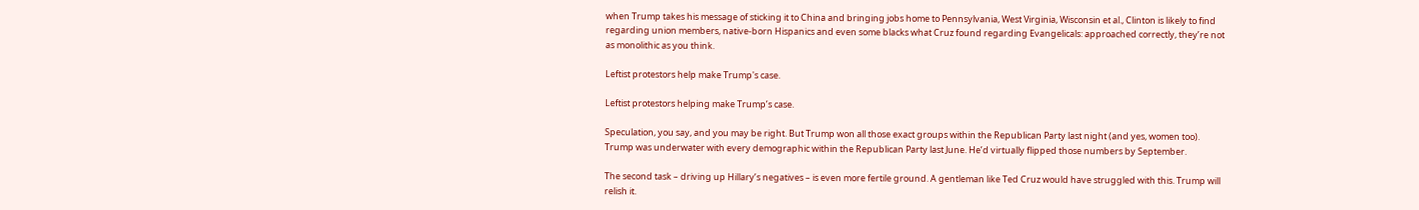when Trump takes his message of sticking it to China and bringing jobs home to Pennsylvania, West Virginia, Wisconsin et al., Clinton is likely to find regarding union members, native-born Hispanics and even some blacks what Cruz found regarding Evangelicals: approached correctly, they’re not as monolithic as you think.

Leftist protestors help make Trump's case.

Leftist protestors helping make Trump’s case.

Speculation, you say, and you may be right. But Trump won all those exact groups within the Republican Party last night (and yes, women too). Trump was underwater with every demographic within the Republican Party last June. He’d virtually flipped those numbers by September.

The second task – driving up Hillary’s negatives – is even more fertile ground. A gentleman like Ted Cruz would have struggled with this. Trump will relish it.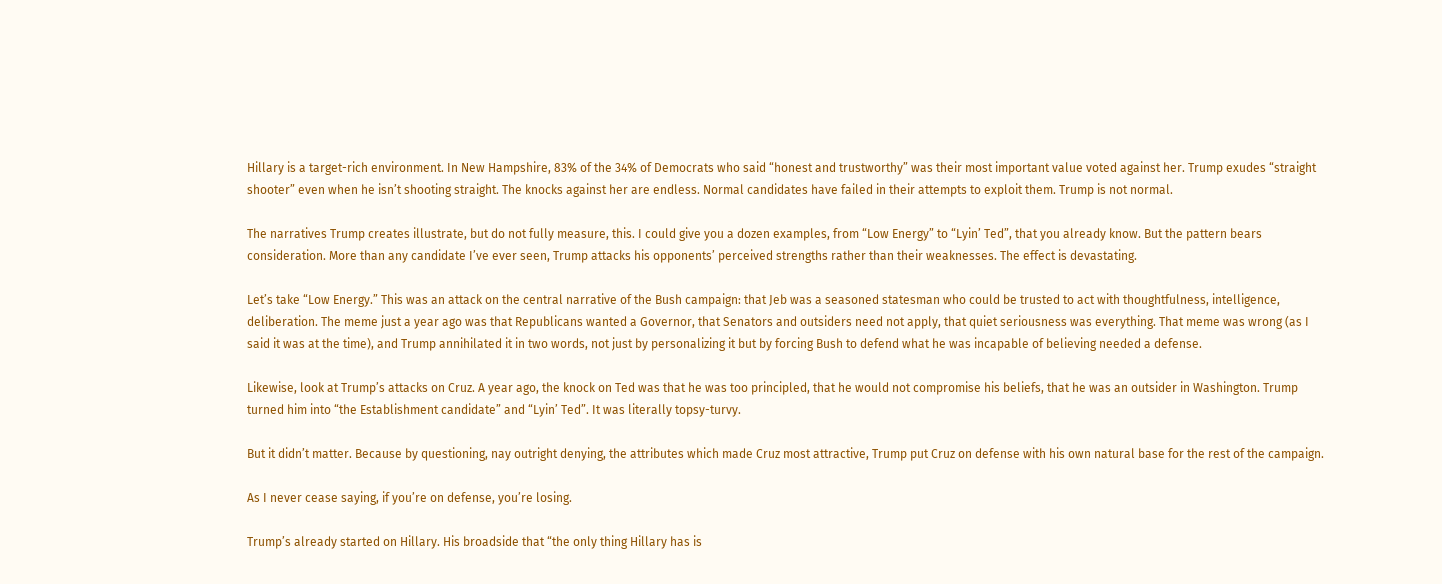Hillary is a target-rich environment. In New Hampshire, 83% of the 34% of Democrats who said “honest and trustworthy” was their most important value voted against her. Trump exudes “straight shooter” even when he isn’t shooting straight. The knocks against her are endless. Normal candidates have failed in their attempts to exploit them. Trump is not normal.

The narratives Trump creates illustrate, but do not fully measure, this. I could give you a dozen examples, from “Low Energy” to “Lyin’ Ted”, that you already know. But the pattern bears consideration. More than any candidate I’ve ever seen, Trump attacks his opponents’ perceived strengths rather than their weaknesses. The effect is devastating.

Let’s take “Low Energy.” This was an attack on the central narrative of the Bush campaign: that Jeb was a seasoned statesman who could be trusted to act with thoughtfulness, intelligence, deliberation. The meme just a year ago was that Republicans wanted a Governor, that Senators and outsiders need not apply, that quiet seriousness was everything. That meme was wrong (as I said it was at the time), and Trump annihilated it in two words, not just by personalizing it but by forcing Bush to defend what he was incapable of believing needed a defense.

Likewise, look at Trump’s attacks on Cruz. A year ago, the knock on Ted was that he was too principled, that he would not compromise his beliefs, that he was an outsider in Washington. Trump turned him into “the Establishment candidate” and “Lyin’ Ted”. It was literally topsy-turvy.

But it didn’t matter. Because by questioning, nay outright denying, the attributes which made Cruz most attractive, Trump put Cruz on defense with his own natural base for the rest of the campaign.

As I never cease saying, if you’re on defense, you’re losing.

Trump’s already started on Hillary. His broadside that “the only thing Hillary has is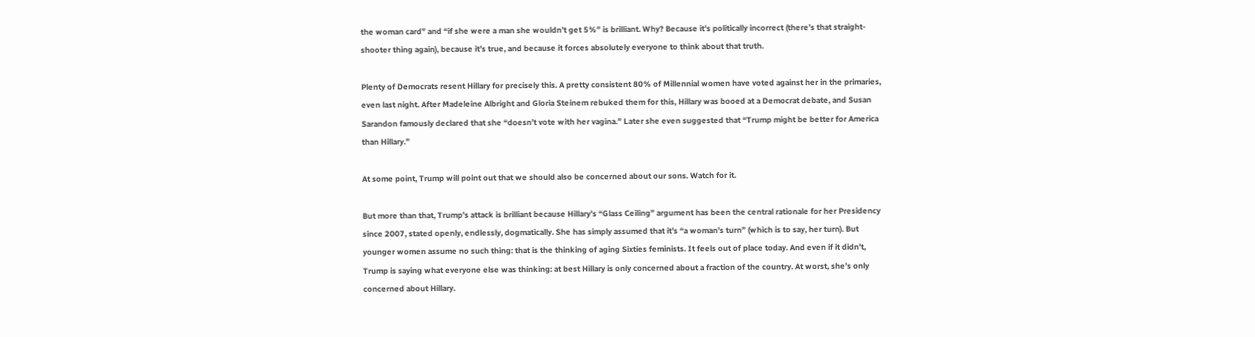the woman card” and “if she were a man she wouldn’t get 5%” is brilliant. Why? Because it’s politically incorrect (there’s that straight-shooter thing again), because it’s true, and because it forces absolutely everyone to think about that truth.

Plenty of Democrats resent Hillary for precisely this. A pretty consistent 80% of Millennial women have voted against her in the primaries, even last night. After Madeleine Albright and Gloria Steinem rebuked them for this, Hillary was booed at a Democrat debate, and Susan Sarandon famously declared that she “doesn’t vote with her vagina.” Later she even suggested that “Trump might be better for America than Hillary.”

At some point, Trump will point out that we should also be concerned about our sons. Watch for it.

But more than that, Trump’s attack is brilliant because Hillary’s “Glass Ceiling” argument has been the central rationale for her Presidency since 2007, stated openly, endlessly, dogmatically. She has simply assumed that it’s “a woman’s turn” (which is to say, her turn). But younger women assume no such thing: that is the thinking of aging Sixties feminists. It feels out of place today. And even if it didn’t, Trump is saying what everyone else was thinking: at best Hillary is only concerned about a fraction of the country. At worst, she’s only concerned about Hillary.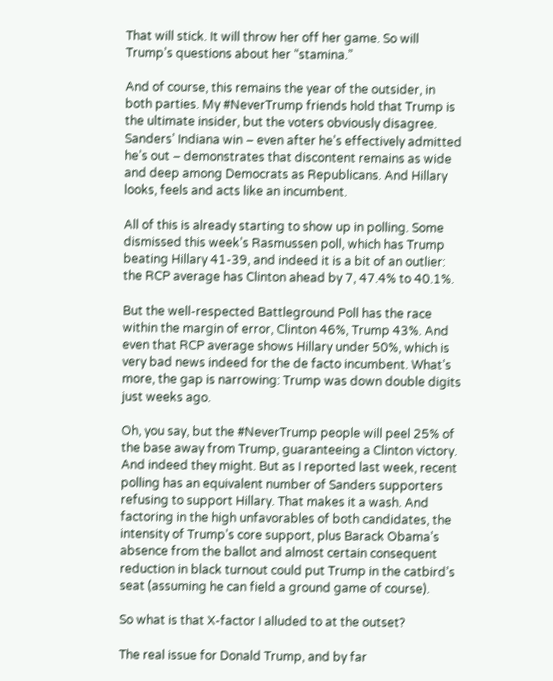That will stick. It will throw her off her game. So will Trump’s questions about her “stamina.”

And of course, this remains the year of the outsider, in both parties. My #NeverTrump friends hold that Trump is the ultimate insider, but the voters obviously disagree. Sanders’ Indiana win – even after he’s effectively admitted he’s out – demonstrates that discontent remains as wide and deep among Democrats as Republicans. And Hillary looks, feels and acts like an incumbent.

All of this is already starting to show up in polling. Some dismissed this week’s Rasmussen poll, which has Trump beating Hillary 41-39, and indeed it is a bit of an outlier: the RCP average has Clinton ahead by 7, 47.4% to 40.1%.

But the well-respected Battleground Poll has the race within the margin of error, Clinton 46%, Trump 43%. And even that RCP average shows Hillary under 50%, which is very bad news indeed for the de facto incumbent. What’s more, the gap is narrowing: Trump was down double digits just weeks ago.

Oh, you say, but the #NeverTrump people will peel 25% of the base away from Trump, guaranteeing a Clinton victory. And indeed they might. But as I reported last week, recent polling has an equivalent number of Sanders supporters refusing to support Hillary. That makes it a wash. And factoring in the high unfavorables of both candidates, the intensity of Trump’s core support, plus Barack Obama’s absence from the ballot and almost certain consequent reduction in black turnout could put Trump in the catbird’s seat (assuming he can field a ground game of course).

So what is that X-factor I alluded to at the outset?

The real issue for Donald Trump, and by far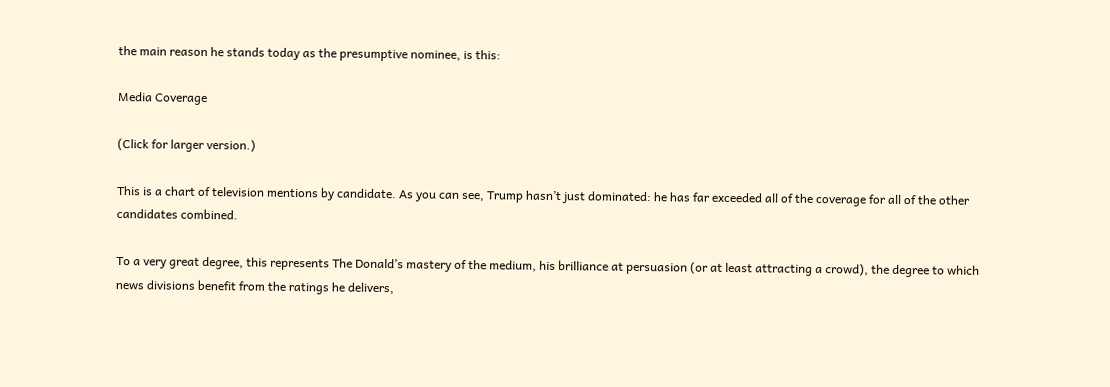the main reason he stands today as the presumptive nominee, is this:

Media Coverage

(Click for larger version.)

This is a chart of television mentions by candidate. As you can see, Trump hasn’t just dominated: he has far exceeded all of the coverage for all of the other candidates combined.

To a very great degree, this represents The Donald’s mastery of the medium, his brilliance at persuasion (or at least attracting a crowd), the degree to which news divisions benefit from the ratings he delivers,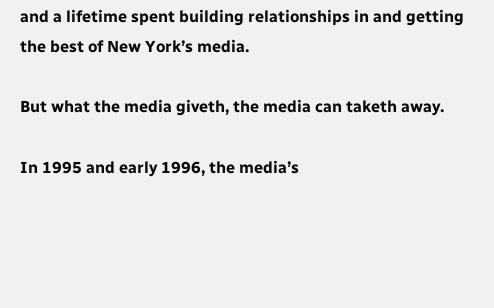and a lifetime spent building relationships in and getting the best of New York’s media.

But what the media giveth, the media can taketh away.

In 1995 and early 1996, the media’s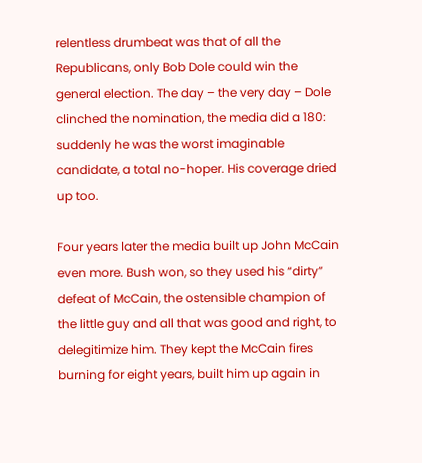relentless drumbeat was that of all the Republicans, only Bob Dole could win the general election. The day – the very day – Dole clinched the nomination, the media did a 180: suddenly he was the worst imaginable candidate, a total no-hoper. His coverage dried up too.

Four years later the media built up John McCain even more. Bush won, so they used his “dirty” defeat of McCain, the ostensible champion of the little guy and all that was good and right, to delegitimize him. They kept the McCain fires burning for eight years, built him up again in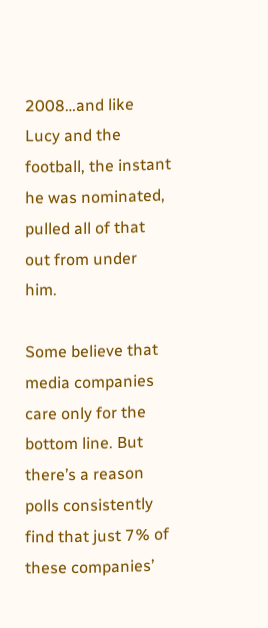2008…and like Lucy and the football, the instant he was nominated, pulled all of that out from under him.

Some believe that media companies care only for the bottom line. But there’s a reason polls consistently find that just 7% of these companies’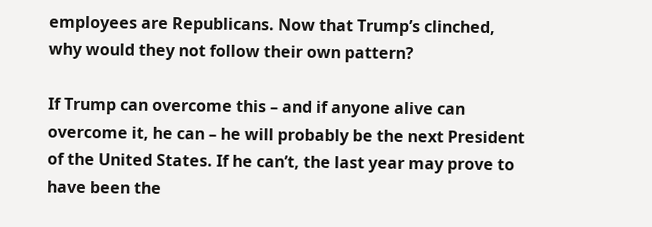employees are Republicans. Now that Trump’s clinched, why would they not follow their own pattern?

If Trump can overcome this – and if anyone alive can overcome it, he can – he will probably be the next President of the United States. If he can’t, the last year may prove to have been the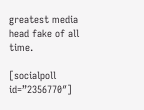greatest media head fake of all time.

[socialpoll id=”2356770″]